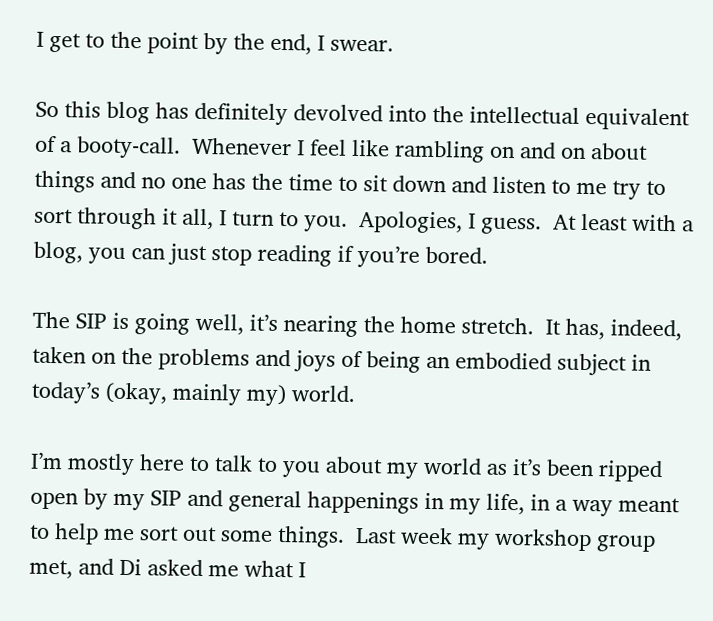I get to the point by the end, I swear.

So this blog has definitely devolved into the intellectual equivalent of a booty-call.  Whenever I feel like rambling on and on about things and no one has the time to sit down and listen to me try to sort through it all, I turn to you.  Apologies, I guess.  At least with a blog, you can just stop reading if you’re bored.

The SIP is going well, it’s nearing the home stretch.  It has, indeed, taken on the problems and joys of being an embodied subject in today’s (okay, mainly my) world.

I’m mostly here to talk to you about my world as it’s been ripped open by my SIP and general happenings in my life, in a way meant to help me sort out some things.  Last week my workshop group met, and Di asked me what I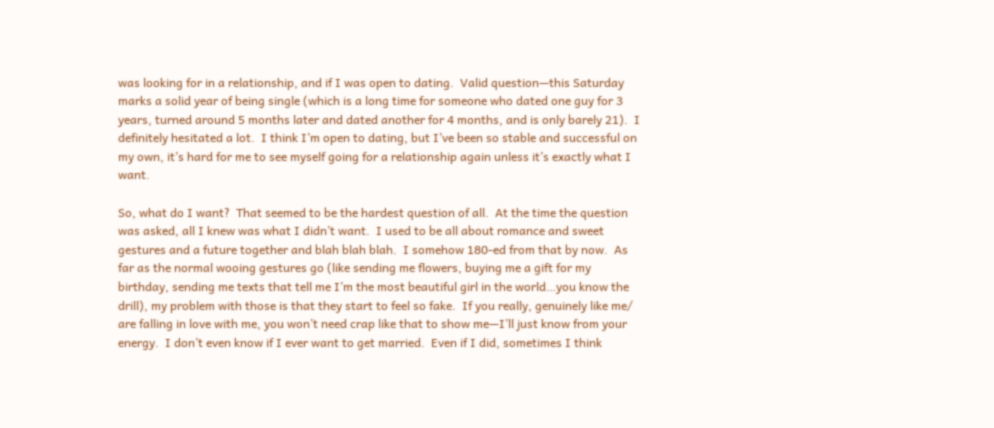was looking for in a relationship, and if I was open to dating.  Valid question—this Saturday marks a solid year of being single (which is a long time for someone who dated one guy for 3 years, turned around 5 months later and dated another for 4 months, and is only barely 21).  I definitely hesitated a lot.  I think I’m open to dating, but I’ve been so stable and successful on my own, it’s hard for me to see myself going for a relationship again unless it’s exactly what I want.

So, what do I want?  That seemed to be the hardest question of all.  At the time the question was asked, all I knew was what I didn’t want.  I used to be all about romance and sweet gestures and a future together and blah blah blah.  I somehow 180-ed from that by now.  As far as the normal wooing gestures go (like sending me flowers, buying me a gift for my birthday, sending me texts that tell me I’m the most beautiful girl in the world…you know the drill), my problem with those is that they start to feel so fake.  If you really, genuinely like me/ are falling in love with me, you won’t need crap like that to show me—I’ll just know from your energy.  I don’t even know if I ever want to get married.  Even if I did, sometimes I think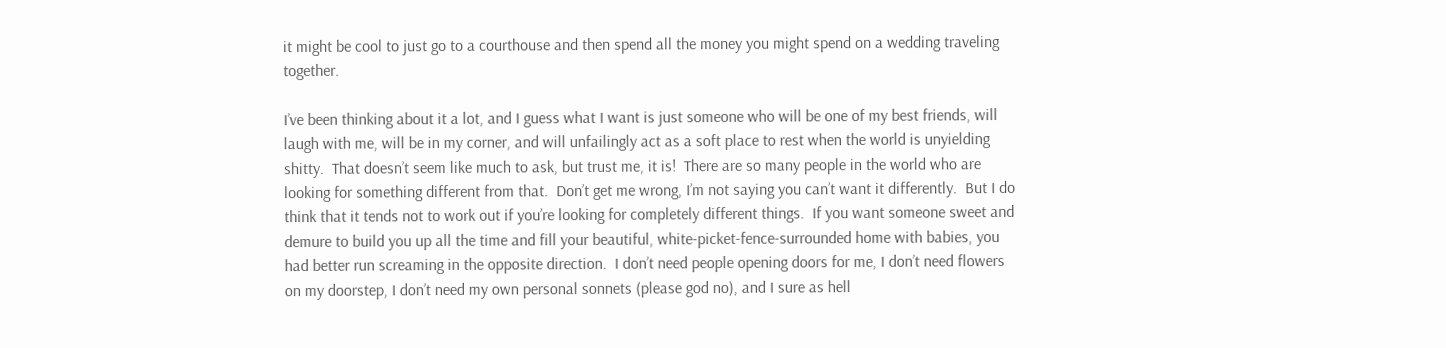it might be cool to just go to a courthouse and then spend all the money you might spend on a wedding traveling together.

I’ve been thinking about it a lot, and I guess what I want is just someone who will be one of my best friends, will laugh with me, will be in my corner, and will unfailingly act as a soft place to rest when the world is unyielding shitty.  That doesn’t seem like much to ask, but trust me, it is!  There are so many people in the world who are looking for something different from that.  Don’t get me wrong, I’m not saying you can’t want it differently.  But I do think that it tends not to work out if you’re looking for completely different things.  If you want someone sweet and demure to build you up all the time and fill your beautiful, white-picket-fence-surrounded home with babies, you had better run screaming in the opposite direction.  I don’t need people opening doors for me, I don’t need flowers on my doorstep, I don’t need my own personal sonnets (please god no), and I sure as hell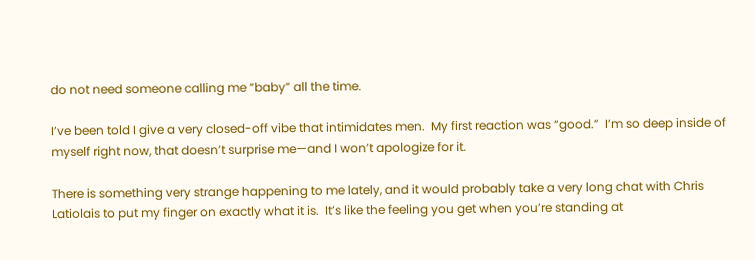do not need someone calling me “baby” all the time.

I’ve been told I give a very closed-off vibe that intimidates men.  My first reaction was “good.”  I’m so deep inside of myself right now, that doesn’t surprise me—and I won’t apologize for it.

There is something very strange happening to me lately, and it would probably take a very long chat with Chris Latiolais to put my finger on exactly what it is.  It’s like the feeling you get when you’re standing at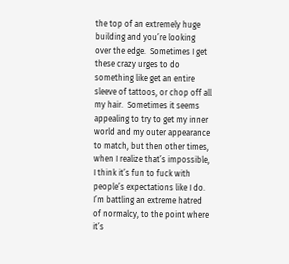the top of an extremely huge building and you’re looking over the edge.  Sometimes I get these crazy urges to do something like get an entire sleeve of tattoos, or chop off all my hair.  Sometimes it seems appealing to try to get my inner world and my outer appearance to match, but then other times, when I realize that’s impossible, I think it’s fun to fuck with people’s expectations like I do.  I’m battling an extreme hatred of normalcy, to the point where it’s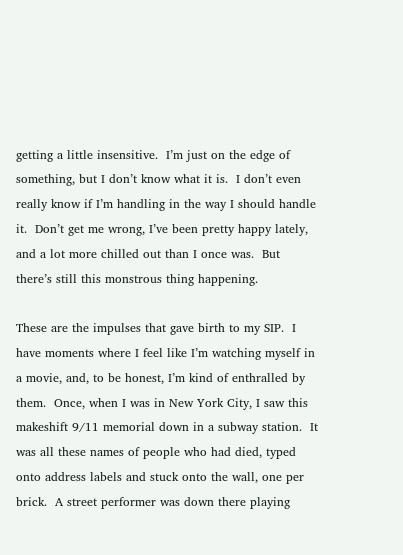getting a little insensitive.  I’m just on the edge of something, but I don’t know what it is.  I don’t even really know if I’m handling in the way I should handle it.  Don’t get me wrong, I’ve been pretty happy lately, and a lot more chilled out than I once was.  But there’s still this monstrous thing happening.

These are the impulses that gave birth to my SIP.  I have moments where I feel like I’m watching myself in a movie, and, to be honest, I’m kind of enthralled by them.  Once, when I was in New York City, I saw this makeshift 9/11 memorial down in a subway station.  It was all these names of people who had died, typed onto address labels and stuck onto the wall, one per brick.  A street performer was down there playing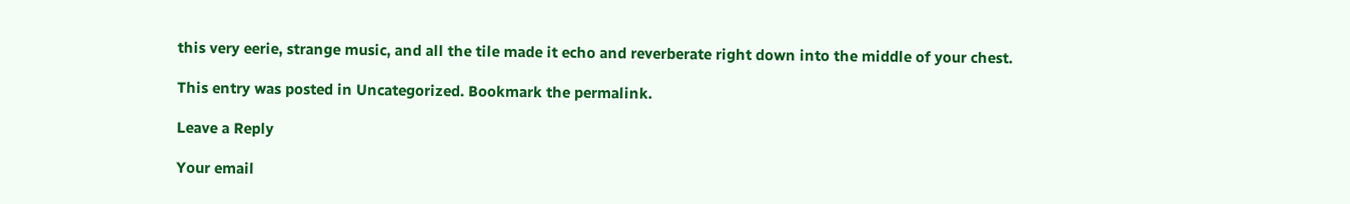this very eerie, strange music, and all the tile made it echo and reverberate right down into the middle of your chest.

This entry was posted in Uncategorized. Bookmark the permalink.

Leave a Reply

Your email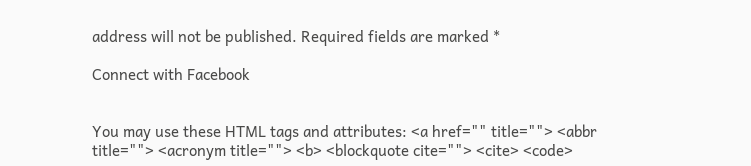address will not be published. Required fields are marked *

Connect with Facebook


You may use these HTML tags and attributes: <a href="" title=""> <abbr title=""> <acronym title=""> <b> <blockquote cite=""> <cite> <code>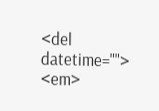<del datetime=""> <em>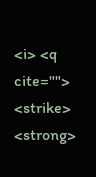<i> <q cite=""> <strike> <strong>